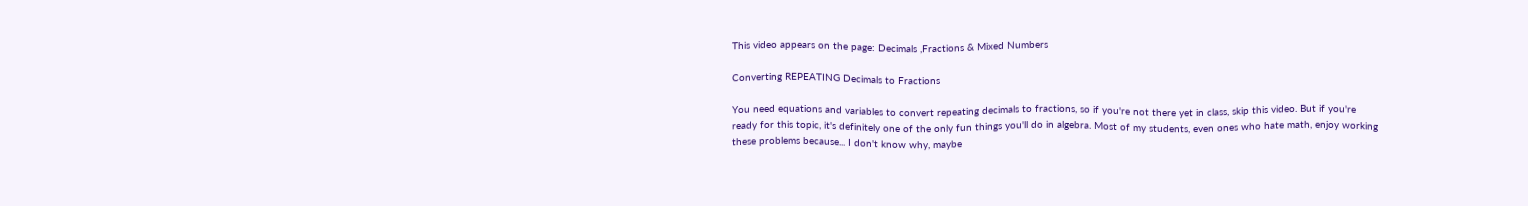This video appears on the page: Decimals ,Fractions & Mixed Numbers

Converting REPEATING Decimals to Fractions

You need equations and variables to convert repeating decimals to fractions, so if you're not there yet in class, skip this video. But if you're ready for this topic, it's definitely one of the only fun things you'll do in algebra. Most of my students, even ones who hate math, enjoy working these problems because... I don't know why, maybe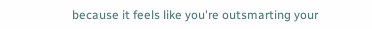because it feels like you're outsmarting your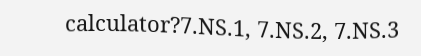calculator?7.NS.1, 7.NS.2, 7.NS.3